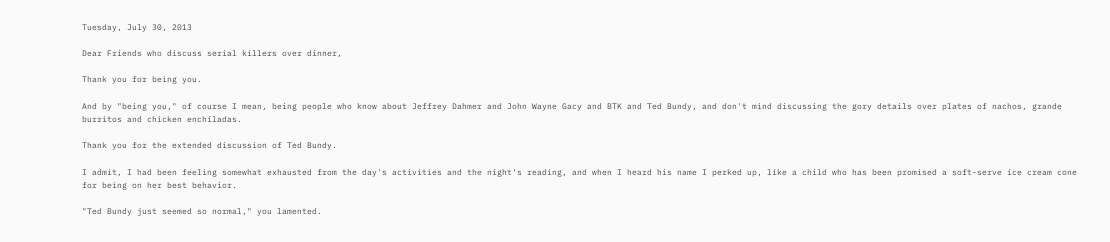Tuesday, July 30, 2013

Dear Friends who discuss serial killers over dinner,

Thank you for being you.

And by "being you," of course I mean, being people who know about Jeffrey Dahmer and John Wayne Gacy and BTK and Ted Bundy, and don't mind discussing the gory details over plates of nachos, grande burritos and chicken enchiladas.

Thank you for the extended discussion of Ted Bundy.

I admit, I had been feeling somewhat exhausted from the day's activities and the night's reading, and when I heard his name I perked up, like a child who has been promised a soft-serve ice cream cone for being on her best behavior.

"Ted Bundy just seemed so normal," you lamented.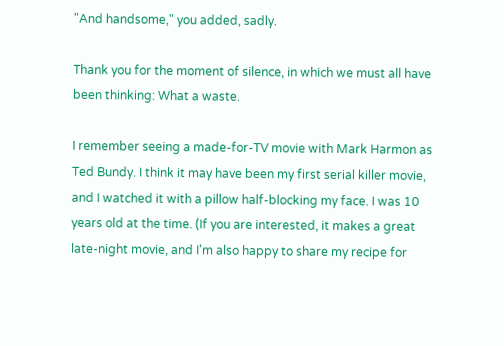"And handsome," you added, sadly.

Thank you for the moment of silence, in which we must all have been thinking: What a waste.

I remember seeing a made-for-TV movie with Mark Harmon as Ted Bundy. I think it may have been my first serial killer movie, and I watched it with a pillow half-blocking my face. I was 10 years old at the time. (If you are interested, it makes a great late-night movie, and I'm also happy to share my recipe for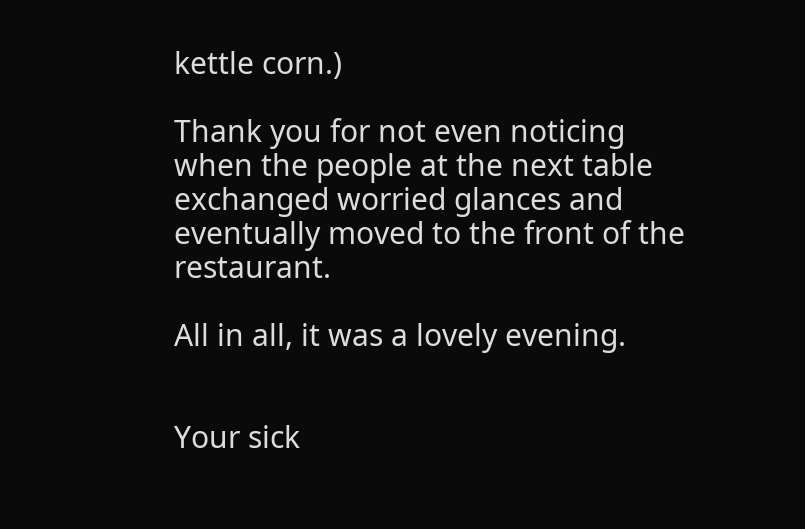kettle corn.)

Thank you for not even noticing when the people at the next table exchanged worried glances and eventually moved to the front of the restaurant.

All in all, it was a lovely evening.


Your sick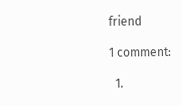friend

1 comment:

  1.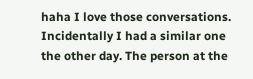haha I love those conversations. Incidentally I had a similar one the other day. The person at the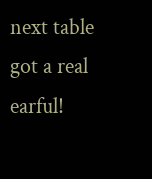next table got a real earful!